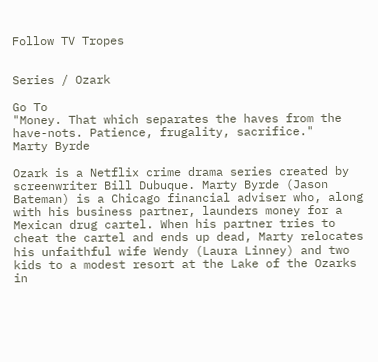Follow TV Tropes


Series / Ozark

Go To
"Money. That which separates the haves from the have-nots. Patience, frugality, sacrifice."
Marty Byrde

Ozark is a Netflix crime drama series created by screenwriter Bill Dubuque. Marty Byrde (Jason Bateman) is a Chicago financial adviser who, along with his business partner, launders money for a Mexican drug cartel. When his partner tries to cheat the cartel and ends up dead, Marty relocates his unfaithful wife Wendy (Laura Linney) and two kids to a modest resort at the Lake of the Ozarks in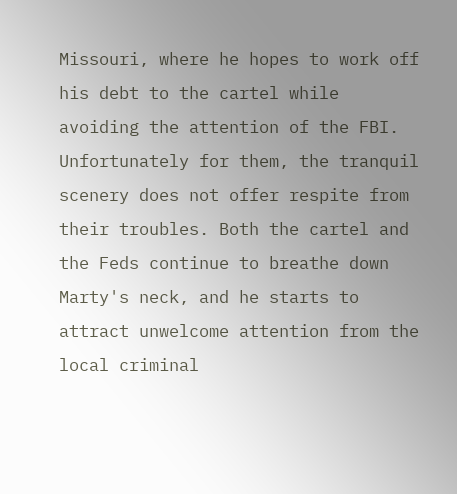Missouri, where he hopes to work off his debt to the cartel while avoiding the attention of the FBI. Unfortunately for them, the tranquil scenery does not offer respite from their troubles. Both the cartel and the Feds continue to breathe down Marty's neck, and he starts to attract unwelcome attention from the local criminal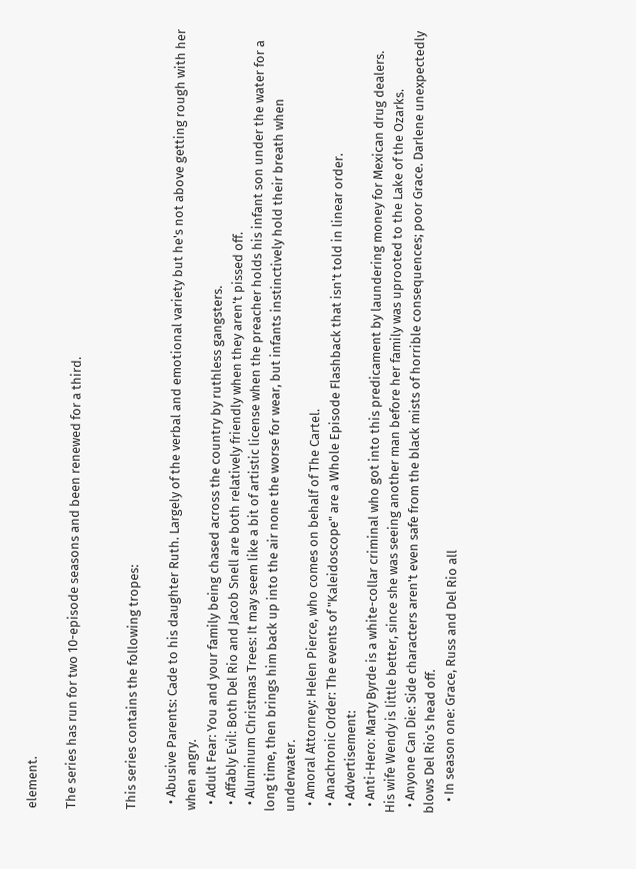element.

The series has run for two 10-episode seasons and been renewed for a third.


This series contains the following tropes:

  • Abusive Parents: Cade to his daughter Ruth. Largely of the verbal and emotional variety but he's not above getting rough with her when angry.
  • Adult Fear: You and your family being chased across the country by ruthless gangsters.
  • Affably Evil: Both Del Rio and Jacob Snell are both relatively friendly when they aren't pissed off.
  • Aluminum Christmas Trees: It may seem like a bit of artistic license when the preacher holds his infant son under the water for a long time, then brings him back up into the air none the worse for wear, but infants instinctively hold their breath when underwater.
  • Amoral Attorney: Helen Pierce, who comes on behalf of The Cartel.
  • Anachronic Order: The events of "Kaleidoscope" are a Whole Episode Flashback that isn't told in linear order.
  • Advertisement:
  • Anti-Hero: Marty Byrde is a white-collar criminal who got into this predicament by laundering money for Mexican drug dealers. His wife Wendy is little better, since she was seeing another man before her family was uprooted to the Lake of the Ozarks.
  • Anyone Can Die: Side characters aren't even safe from the black mists of horrible consequences; poor Grace. Darlene unexpectedly blows Del Rio's head off.
    • In season one: Grace, Russ and Del Rio all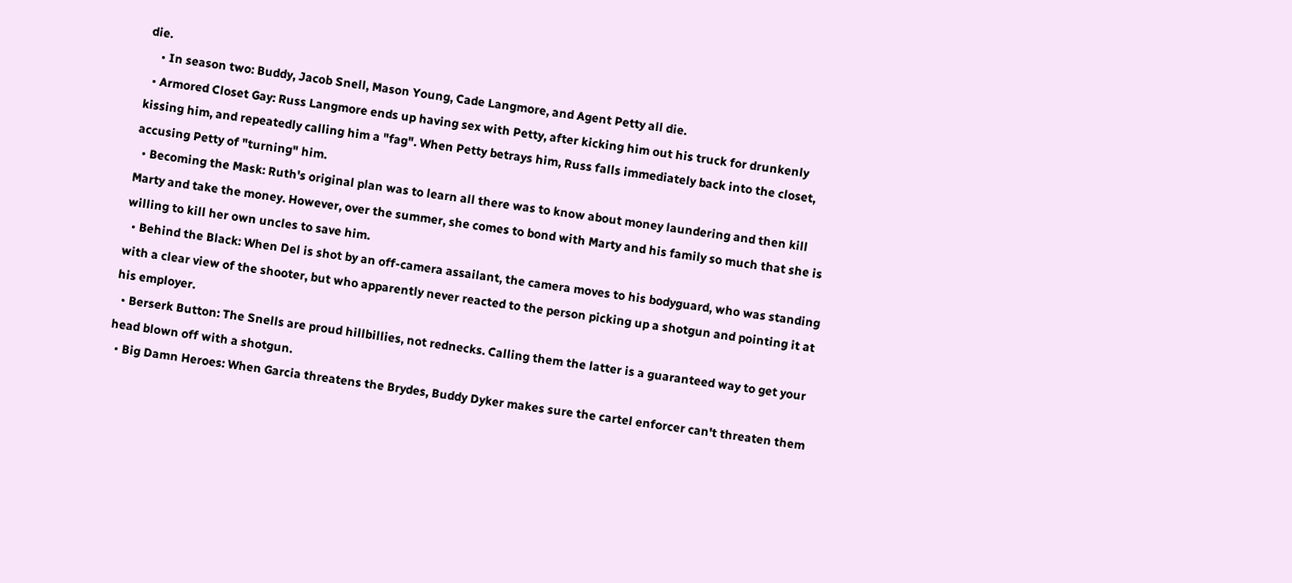die.
    • In season two: Buddy, Jacob Snell, Mason Young, Cade Langmore, and Agent Petty all die.
  • Armored Closet Gay: Russ Langmore ends up having sex with Petty, after kicking him out his truck for drunkenly kissing him, and repeatedly calling him a "fag". When Petty betrays him, Russ falls immediately back into the closet, accusing Petty of "turning" him.
  • Becoming the Mask: Ruth's original plan was to learn all there was to know about money laundering and then kill Marty and take the money. However, over the summer, she comes to bond with Marty and his family so much that she is willing to kill her own uncles to save him.
  • Behind the Black: When Del is shot by an off-camera assailant, the camera moves to his bodyguard, who was standing with a clear view of the shooter, but who apparently never reacted to the person picking up a shotgun and pointing it at his employer.
  • Berserk Button: The Snells are proud hillbillies, not rednecks. Calling them the latter is a guaranteed way to get your head blown off with a shotgun.
  • Big Damn Heroes: When Garcia threatens the Brydes, Buddy Dyker makes sure the cartel enforcer can't threaten them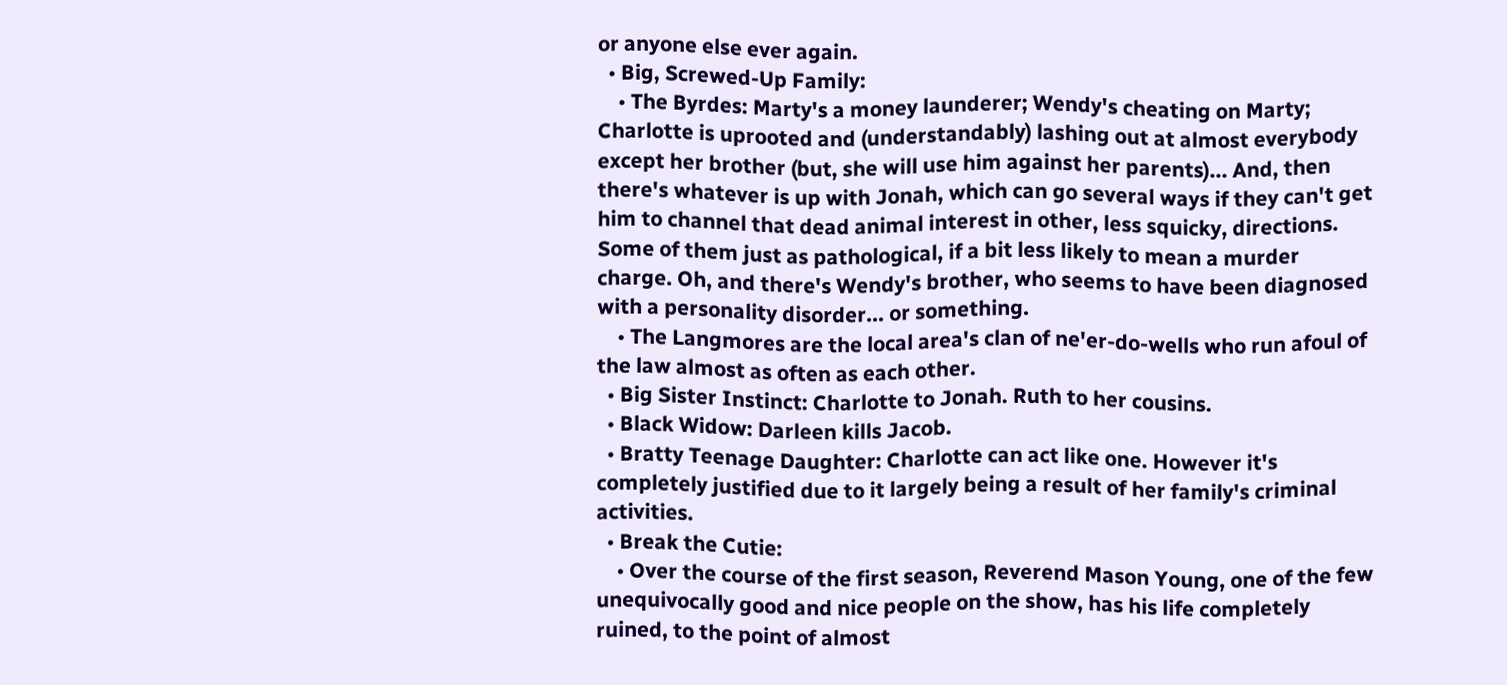or anyone else ever again.
  • Big, Screwed-Up Family:
    • The Byrdes: Marty's a money launderer; Wendy's cheating on Marty; Charlotte is uprooted and (understandably) lashing out at almost everybody except her brother (but, she will use him against her parents)... And, then there's whatever is up with Jonah, which can go several ways if they can't get him to channel that dead animal interest in other, less squicky, directions. Some of them just as pathological, if a bit less likely to mean a murder charge. Oh, and there's Wendy's brother, who seems to have been diagnosed with a personality disorder... or something.
    • The Langmores are the local area's clan of ne'er-do-wells who run afoul of the law almost as often as each other.
  • Big Sister Instinct: Charlotte to Jonah. Ruth to her cousins.
  • Black Widow: Darleen kills Jacob.
  • Bratty Teenage Daughter: Charlotte can act like one. However it's completely justified due to it largely being a result of her family's criminal activities.
  • Break the Cutie:
    • Over the course of the first season, Reverend Mason Young, one of the few unequivocally good and nice people on the show, has his life completely ruined, to the point of almost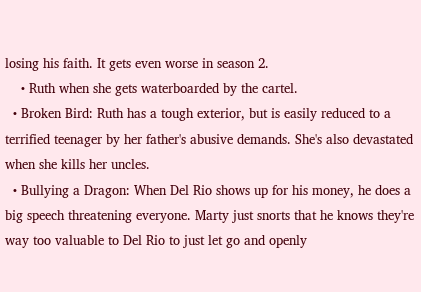losing his faith. It gets even worse in season 2.
    • Ruth when she gets waterboarded by the cartel.
  • Broken Bird: Ruth has a tough exterior, but is easily reduced to a terrified teenager by her father's abusive demands. She's also devastated when she kills her uncles.
  • Bullying a Dragon: When Del Rio shows up for his money, he does a big speech threatening everyone. Marty just snorts that he knows they're way too valuable to Del Rio to just let go and openly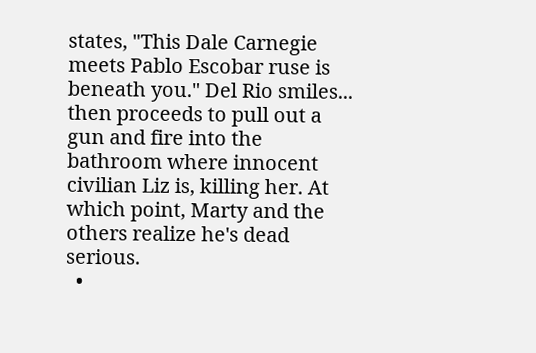states, "This Dale Carnegie meets Pablo Escobar ruse is beneath you." Del Rio smiles... then proceeds to pull out a gun and fire into the bathroom where innocent civilian Liz is, killing her. At which point, Marty and the others realize he's dead serious.
  •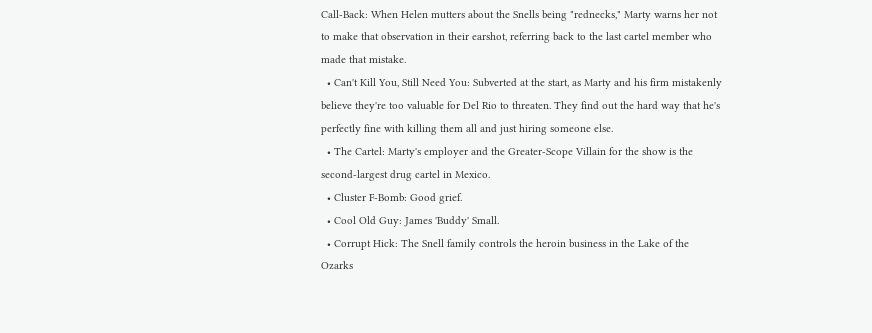Call-Back: When Helen mutters about the Snells being "rednecks," Marty warns her not to make that observation in their earshot, referring back to the last cartel member who made that mistake.
  • Can't Kill You, Still Need You: Subverted at the start, as Marty and his firm mistakenly believe they're too valuable for Del Rio to threaten. They find out the hard way that he's perfectly fine with killing them all and just hiring someone else.
  • The Cartel: Marty's employer and the Greater-Scope Villain for the show is the second-largest drug cartel in Mexico.
  • Cluster F-Bomb: Good grief.
  • Cool Old Guy: James 'Buddy' Small.
  • Corrupt Hick: The Snell family controls the heroin business in the Lake of the Ozarks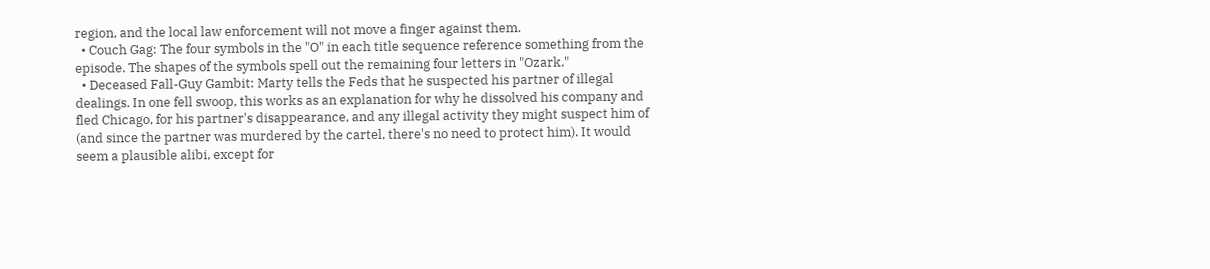region, and the local law enforcement will not move a finger against them.
  • Couch Gag: The four symbols in the "O" in each title sequence reference something from the episode. The shapes of the symbols spell out the remaining four letters in "Ozark."
  • Deceased Fall-Guy Gambit: Marty tells the Feds that he suspected his partner of illegal dealings. In one fell swoop, this works as an explanation for why he dissolved his company and fled Chicago, for his partner's disappearance, and any illegal activity they might suspect him of (and since the partner was murdered by the cartel, there's no need to protect him). It would seem a plausible alibi, except for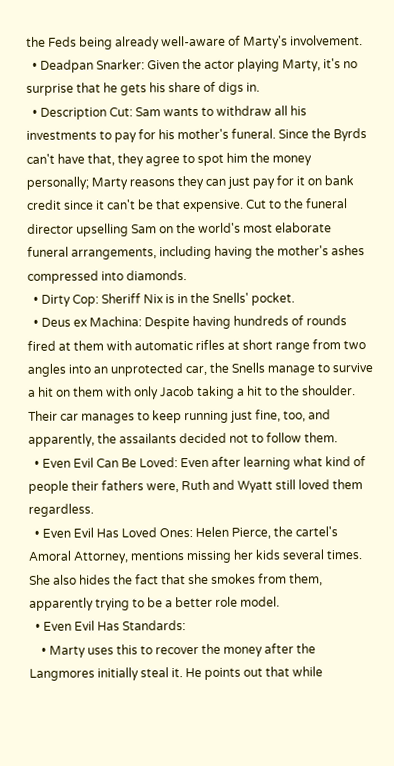the Feds being already well-aware of Marty's involvement.
  • Deadpan Snarker: Given the actor playing Marty, it's no surprise that he gets his share of digs in.
  • Description Cut: Sam wants to withdraw all his investments to pay for his mother's funeral. Since the Byrds can't have that, they agree to spot him the money personally; Marty reasons they can just pay for it on bank credit since it can't be that expensive. Cut to the funeral director upselling Sam on the world's most elaborate funeral arrangements, including having the mother's ashes compressed into diamonds.
  • Dirty Cop: Sheriff Nix is in the Snells' pocket.
  • Deus ex Machina: Despite having hundreds of rounds fired at them with automatic rifles at short range from two angles into an unprotected car, the Snells manage to survive a hit on them with only Jacob taking a hit to the shoulder. Their car manages to keep running just fine, too, and apparently, the assailants decided not to follow them.
  • Even Evil Can Be Loved: Even after learning what kind of people their fathers were, Ruth and Wyatt still loved them regardless.
  • Even Evil Has Loved Ones: Helen Pierce, the cartel's Amoral Attorney, mentions missing her kids several times. She also hides the fact that she smokes from them, apparently trying to be a better role model.
  • Even Evil Has Standards:
    • Marty uses this to recover the money after the Langmores initially steal it. He points out that while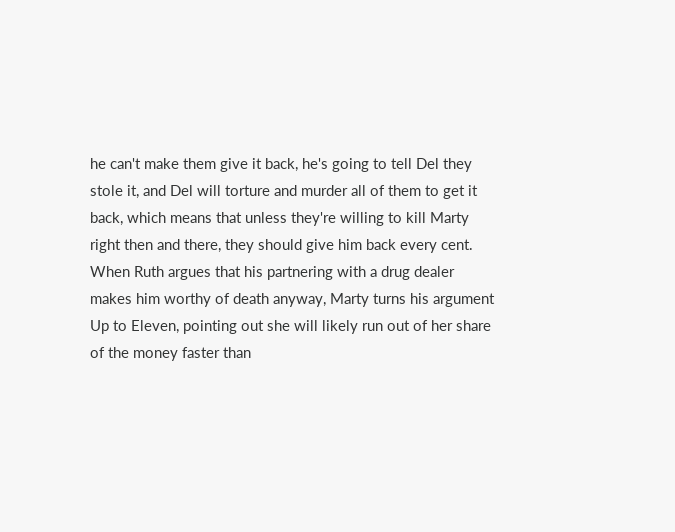he can't make them give it back, he's going to tell Del they stole it, and Del will torture and murder all of them to get it back, which means that unless they're willing to kill Marty right then and there, they should give him back every cent. When Ruth argues that his partnering with a drug dealer makes him worthy of death anyway, Marty turns his argument Up to Eleven, pointing out she will likely run out of her share of the money faster than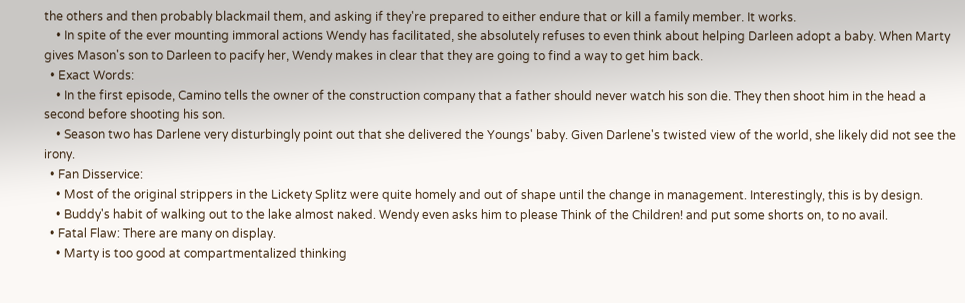the others and then probably blackmail them, and asking if they're prepared to either endure that or kill a family member. It works.
    • In spite of the ever mounting immoral actions Wendy has facilitated, she absolutely refuses to even think about helping Darleen adopt a baby. When Marty gives Mason's son to Darleen to pacify her, Wendy makes in clear that they are going to find a way to get him back.
  • Exact Words:
    • In the first episode, Camino tells the owner of the construction company that a father should never watch his son die. They then shoot him in the head a second before shooting his son.
    • Season two has Darlene very disturbingly point out that she delivered the Youngs' baby. Given Darlene's twisted view of the world, she likely did not see the irony.
  • Fan Disservice:
    • Most of the original strippers in the Lickety Splitz were quite homely and out of shape until the change in management. Interestingly, this is by design.
    • Buddy's habit of walking out to the lake almost naked. Wendy even asks him to please Think of the Children! and put some shorts on, to no avail.
  • Fatal Flaw: There are many on display.
    • Marty is too good at compartmentalized thinking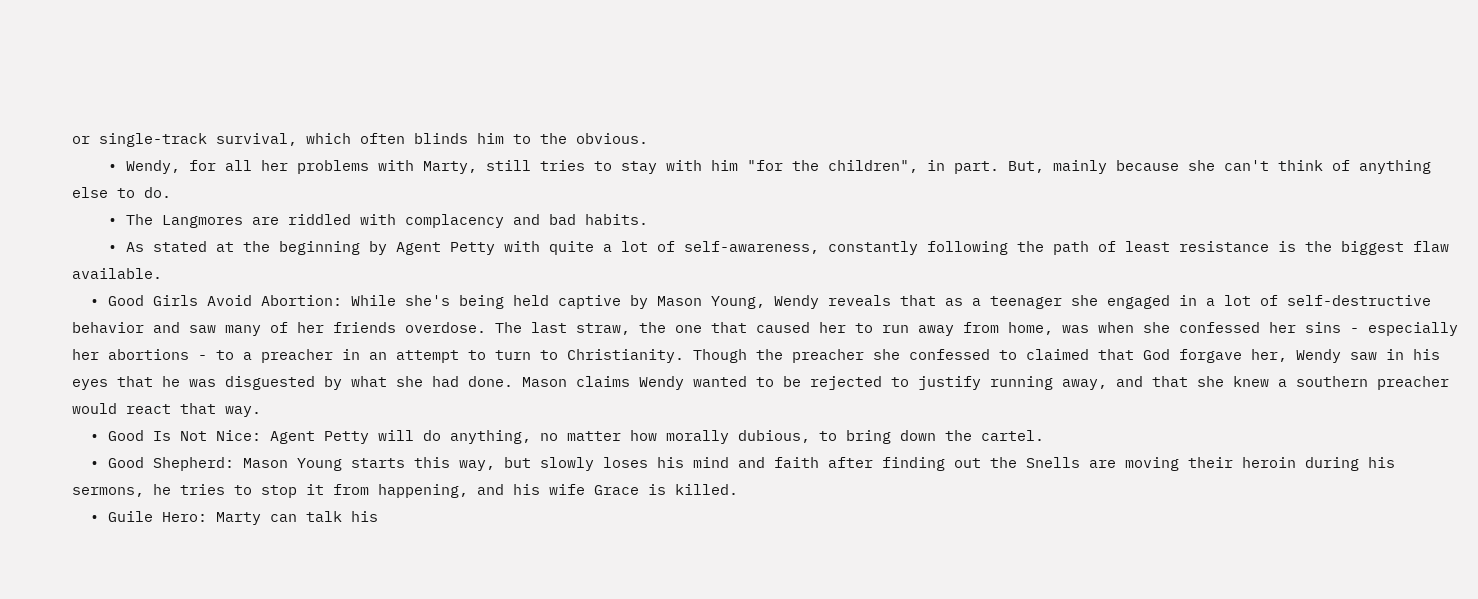or single-track survival, which often blinds him to the obvious.
    • Wendy, for all her problems with Marty, still tries to stay with him "for the children", in part. But, mainly because she can't think of anything else to do.
    • The Langmores are riddled with complacency and bad habits.
    • As stated at the beginning by Agent Petty with quite a lot of self-awareness, constantly following the path of least resistance is the biggest flaw available.
  • Good Girls Avoid Abortion: While she's being held captive by Mason Young, Wendy reveals that as a teenager she engaged in a lot of self-destructive behavior and saw many of her friends overdose. The last straw, the one that caused her to run away from home, was when she confessed her sins - especially her abortions - to a preacher in an attempt to turn to Christianity. Though the preacher she confessed to claimed that God forgave her, Wendy saw in his eyes that he was disguested by what she had done. Mason claims Wendy wanted to be rejected to justify running away, and that she knew a southern preacher would react that way.
  • Good Is Not Nice: Agent Petty will do anything, no matter how morally dubious, to bring down the cartel.
  • Good Shepherd: Mason Young starts this way, but slowly loses his mind and faith after finding out the Snells are moving their heroin during his sermons, he tries to stop it from happening, and his wife Grace is killed.
  • Guile Hero: Marty can talk his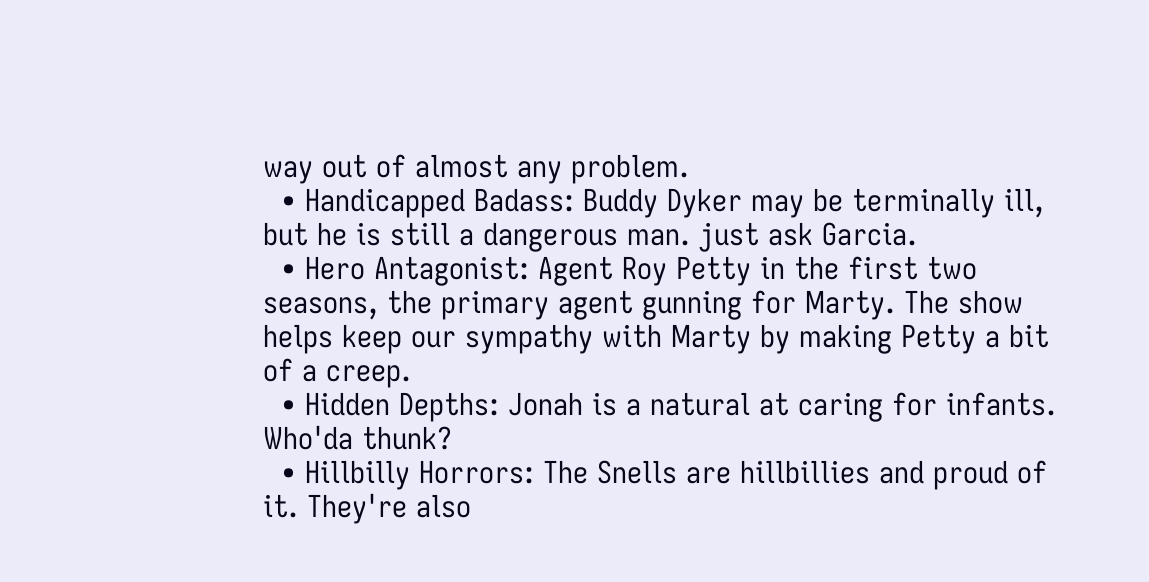way out of almost any problem.
  • Handicapped Badass: Buddy Dyker may be terminally ill, but he is still a dangerous man. just ask Garcia.
  • Hero Antagonist: Agent Roy Petty in the first two seasons, the primary agent gunning for Marty. The show helps keep our sympathy with Marty by making Petty a bit of a creep.
  • Hidden Depths: Jonah is a natural at caring for infants. Who'da thunk?
  • Hillbilly Horrors: The Snells are hillbillies and proud of it. They're also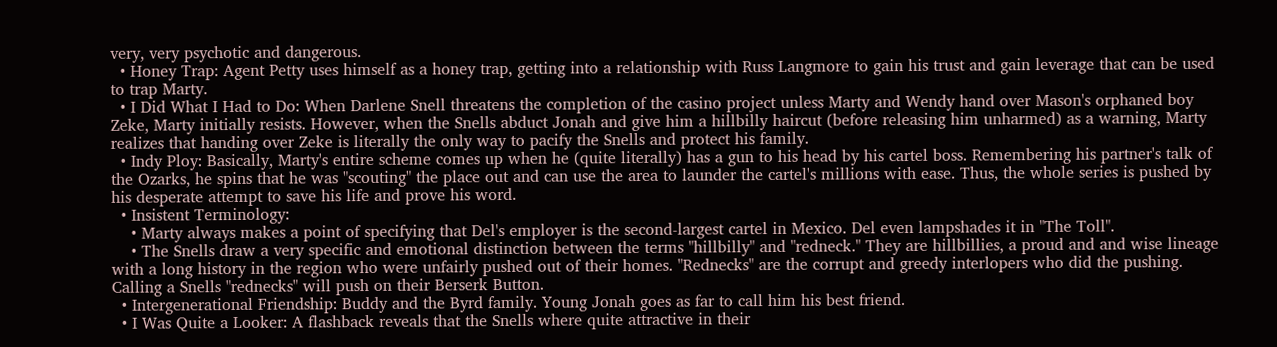very, very psychotic and dangerous.
  • Honey Trap: Agent Petty uses himself as a honey trap, getting into a relationship with Russ Langmore to gain his trust and gain leverage that can be used to trap Marty.
  • I Did What I Had to Do: When Darlene Snell threatens the completion of the casino project unless Marty and Wendy hand over Mason's orphaned boy Zeke, Marty initially resists. However, when the Snells abduct Jonah and give him a hillbilly haircut (before releasing him unharmed) as a warning, Marty realizes that handing over Zeke is literally the only way to pacify the Snells and protect his family.
  • Indy Ploy: Basically, Marty's entire scheme comes up when he (quite literally) has a gun to his head by his cartel boss. Remembering his partner's talk of the Ozarks, he spins that he was "scouting" the place out and can use the area to launder the cartel's millions with ease. Thus, the whole series is pushed by his desperate attempt to save his life and prove his word.
  • Insistent Terminology:
    • Marty always makes a point of specifying that Del's employer is the second-largest cartel in Mexico. Del even lampshades it in "The Toll".
    • The Snells draw a very specific and emotional distinction between the terms "hillbilly" and "redneck." They are hillbillies, a proud and and wise lineage with a long history in the region who were unfairly pushed out of their homes. "Rednecks" are the corrupt and greedy interlopers who did the pushing. Calling a Snells "rednecks" will push on their Berserk Button.
  • Intergenerational Friendship: Buddy and the Byrd family. Young Jonah goes as far to call him his best friend.
  • I Was Quite a Looker: A flashback reveals that the Snells where quite attractive in their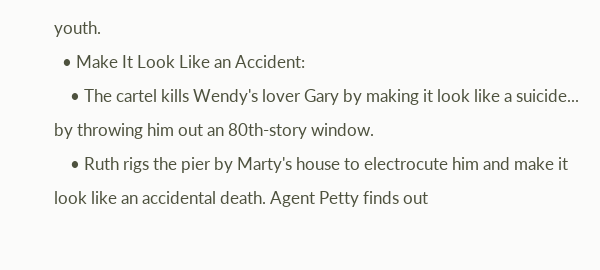youth.
  • Make It Look Like an Accident:
    • The cartel kills Wendy's lover Gary by making it look like a suicide... by throwing him out an 80th-story window.
    • Ruth rigs the pier by Marty's house to electrocute him and make it look like an accidental death. Agent Petty finds out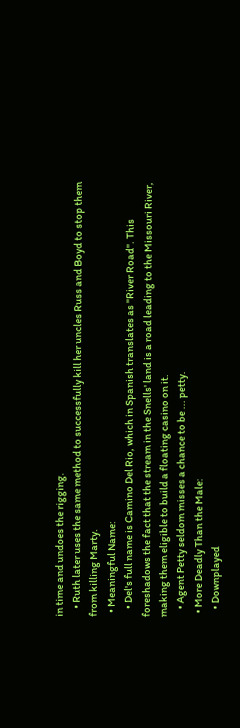in time and undoes the rigging.
    • Ruth later uses the same method to successfully kill her uncles Russ and Boyd to stop them from killing Marty.
  • Meaningful Name:
    • Del's full name is Camino Del Rio, which in Spanish translates as "River Road". This foreshadows the fact that the stream in the Snells' land is a road leading to the Missouri River, making them eligible to build a floating casino on it.
    • Agent Petty seldom misses a chance to be ... petty.
  • More Deadly Than the Male:
    • Downplayed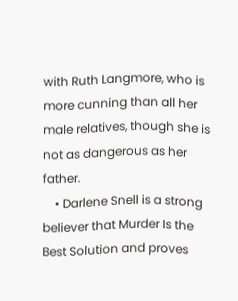with Ruth Langmore, who is more cunning than all her male relatives, though she is not as dangerous as her father.
    • Darlene Snell is a strong believer that Murder Is the Best Solution and proves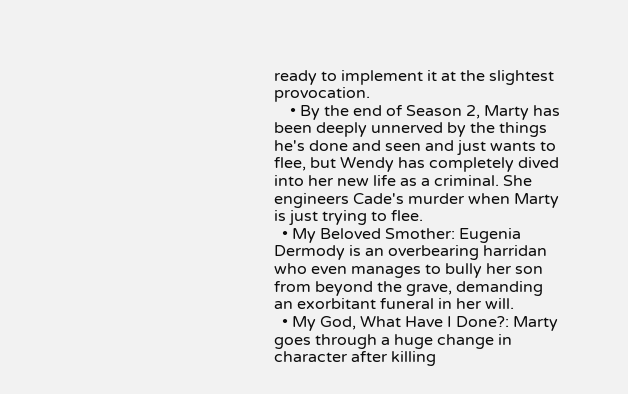ready to implement it at the slightest provocation.
    • By the end of Season 2, Marty has been deeply unnerved by the things he's done and seen and just wants to flee, but Wendy has completely dived into her new life as a criminal. She engineers Cade's murder when Marty is just trying to flee.
  • My Beloved Smother: Eugenia Dermody is an overbearing harridan who even manages to bully her son from beyond the grave, demanding an exorbitant funeral in her will.
  • My God, What Have I Done?: Marty goes through a huge change in character after killing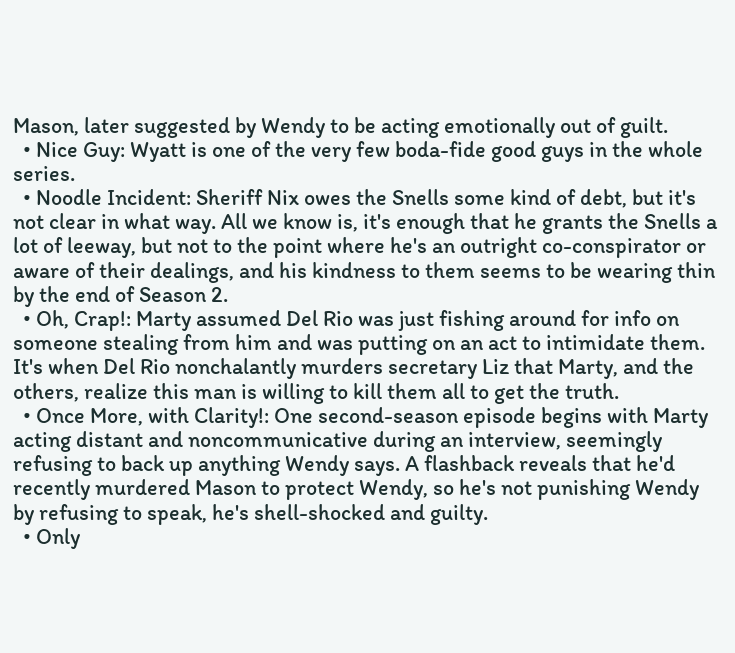Mason, later suggested by Wendy to be acting emotionally out of guilt.
  • Nice Guy: Wyatt is one of the very few boda-fide good guys in the whole series.
  • Noodle Incident: Sheriff Nix owes the Snells some kind of debt, but it's not clear in what way. All we know is, it's enough that he grants the Snells a lot of leeway, but not to the point where he's an outright co-conspirator or aware of their dealings, and his kindness to them seems to be wearing thin by the end of Season 2.
  • Oh, Crap!: Marty assumed Del Rio was just fishing around for info on someone stealing from him and was putting on an act to intimidate them. It's when Del Rio nonchalantly murders secretary Liz that Marty, and the others, realize this man is willing to kill them all to get the truth.
  • Once More, with Clarity!: One second-season episode begins with Marty acting distant and noncommunicative during an interview, seemingly refusing to back up anything Wendy says. A flashback reveals that he'd recently murdered Mason to protect Wendy, so he's not punishing Wendy by refusing to speak, he's shell-shocked and guilty.
  • Only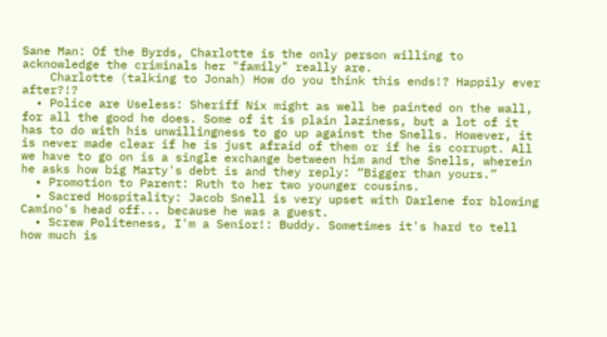Sane Man: Of the Byrds, Charlotte is the only person willing to acknowledge the criminals her "family" really are.
    Charlotte (talking to Jonah) How do you think this ends!? Happily ever after?!?
  • Police are Useless: Sheriff Nix might as well be painted on the wall, for all the good he does. Some of it is plain laziness, but a lot of it has to do with his unwillingness to go up against the Snells. However, it is never made clear if he is just afraid of them or if he is corrupt. All we have to go on is a single exchange between him and the Snells, wherein he asks how big Marty's debt is and they reply: “Bigger than yours.”
  • Promotion to Parent: Ruth to her two younger cousins.
  • Sacred Hospitality: Jacob Snell is very upset with Darlene for blowing Camino's head off... because he was a guest.
  • Screw Politeness, I'm a Senior!: Buddy. Sometimes it's hard to tell how much is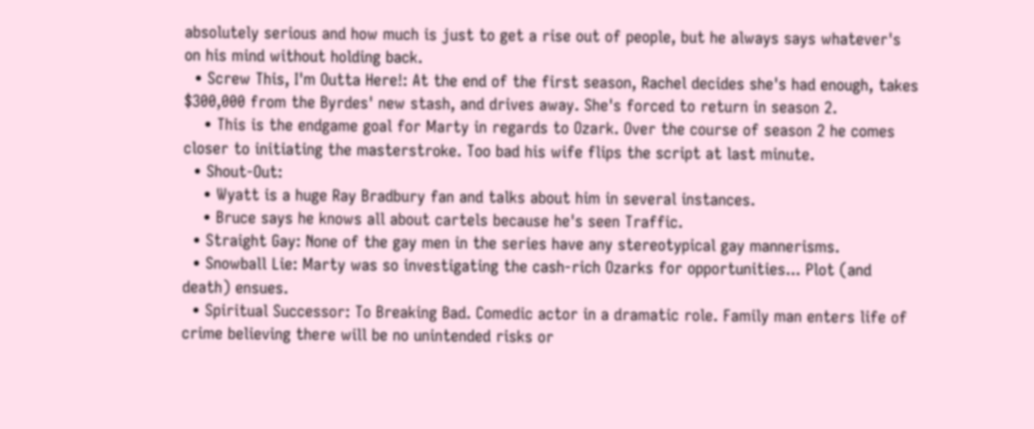absolutely serious and how much is just to get a rise out of people, but he always says whatever's on his mind without holding back.
  • Screw This, I'm Outta Here!: At the end of the first season, Rachel decides she's had enough, takes $300,000 from the Byrdes' new stash, and drives away. She's forced to return in season 2.
    • This is the endgame goal for Marty in regards to Ozark. Over the course of season 2 he comes closer to initiating the masterstroke. Too bad his wife flips the script at last minute.
  • Shout-Out:
    • Wyatt is a huge Ray Bradbury fan and talks about him in several instances.
    • Bruce says he knows all about cartels because he's seen Traffic.
  • Straight Gay: None of the gay men in the series have any stereotypical gay mannerisms.
  • Snowball Lie: Marty was so investigating the cash-rich Ozarks for opportunities... Plot (and death) ensues.
  • Spiritual Successor: To Breaking Bad. Comedic actor in a dramatic role. Family man enters life of crime believing there will be no unintended risks or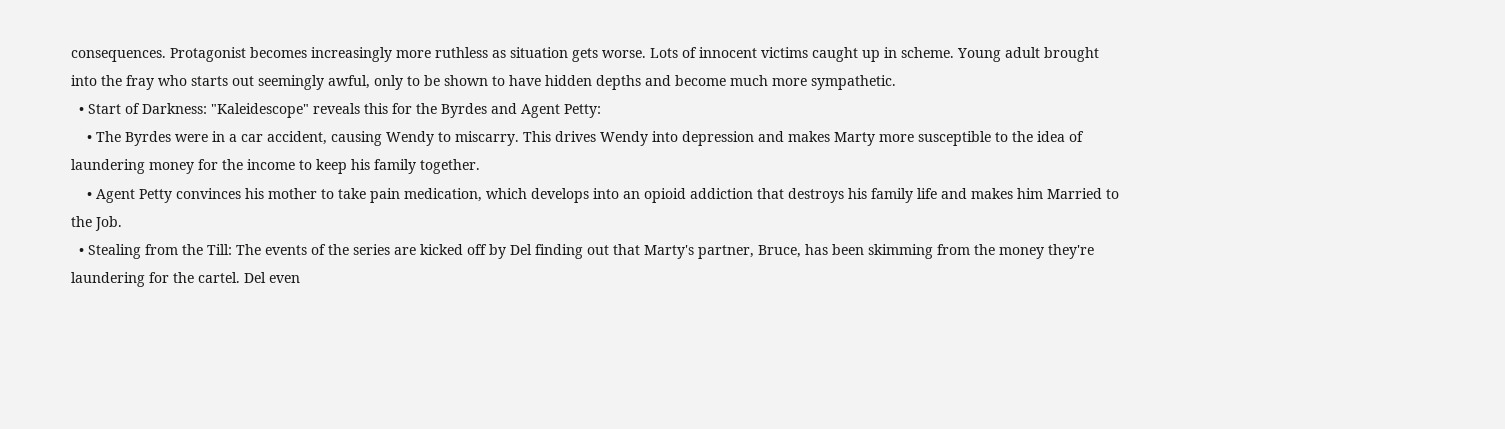consequences. Protagonist becomes increasingly more ruthless as situation gets worse. Lots of innocent victims caught up in scheme. Young adult brought into the fray who starts out seemingly awful, only to be shown to have hidden depths and become much more sympathetic.
  • Start of Darkness: "Kaleidescope" reveals this for the Byrdes and Agent Petty:
    • The Byrdes were in a car accident, causing Wendy to miscarry. This drives Wendy into depression and makes Marty more susceptible to the idea of laundering money for the income to keep his family together.
    • Agent Petty convinces his mother to take pain medication, which develops into an opioid addiction that destroys his family life and makes him Married to the Job.
  • Stealing from the Till: The events of the series are kicked off by Del finding out that Marty's partner, Bruce, has been skimming from the money they're laundering for the cartel. Del even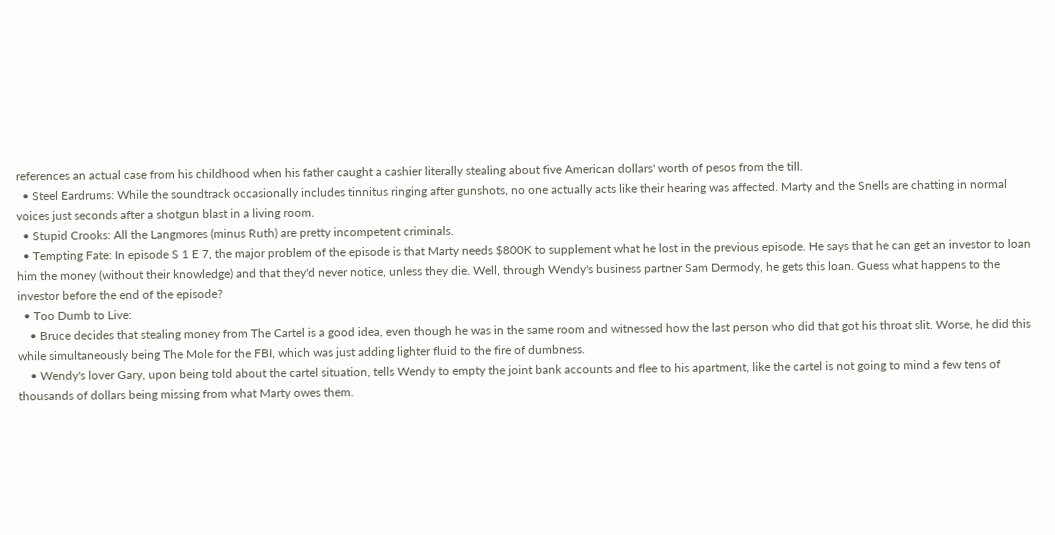references an actual case from his childhood when his father caught a cashier literally stealing about five American dollars' worth of pesos from the till.
  • Steel Eardrums: While the soundtrack occasionally includes tinnitus ringing after gunshots, no one actually acts like their hearing was affected. Marty and the Snells are chatting in normal voices just seconds after a shotgun blast in a living room.
  • Stupid Crooks: All the Langmores (minus Ruth) are pretty incompetent criminals.
  • Tempting Fate: In episode S 1 E 7, the major problem of the episode is that Marty needs $800K to supplement what he lost in the previous episode. He says that he can get an investor to loan him the money (without their knowledge) and that they'd never notice, unless they die. Well, through Wendy's business partner Sam Dermody, he gets this loan. Guess what happens to the investor before the end of the episode?
  • Too Dumb to Live:
    • Bruce decides that stealing money from The Cartel is a good idea, even though he was in the same room and witnessed how the last person who did that got his throat slit. Worse, he did this while simultaneously being The Mole for the FBI, which was just adding lighter fluid to the fire of dumbness.
    • Wendy's lover Gary, upon being told about the cartel situation, tells Wendy to empty the joint bank accounts and flee to his apartment, like the cartel is not going to mind a few tens of thousands of dollars being missing from what Marty owes them.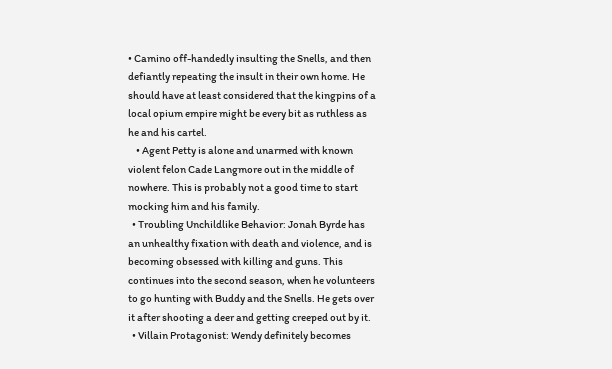• Camino off-handedly insulting the Snells, and then defiantly repeating the insult in their own home. He should have at least considered that the kingpins of a local opium empire might be every bit as ruthless as he and his cartel.
    • Agent Petty is alone and unarmed with known violent felon Cade Langmore out in the middle of nowhere. This is probably not a good time to start mocking him and his family.
  • Troubling Unchildlike Behavior: Jonah Byrde has an unhealthy fixation with death and violence, and is becoming obsessed with killing and guns. This continues into the second season, when he volunteers to go hunting with Buddy and the Snells. He gets over it after shooting a deer and getting creeped out by it.
  • Villain Protagonist: Wendy definitely becomes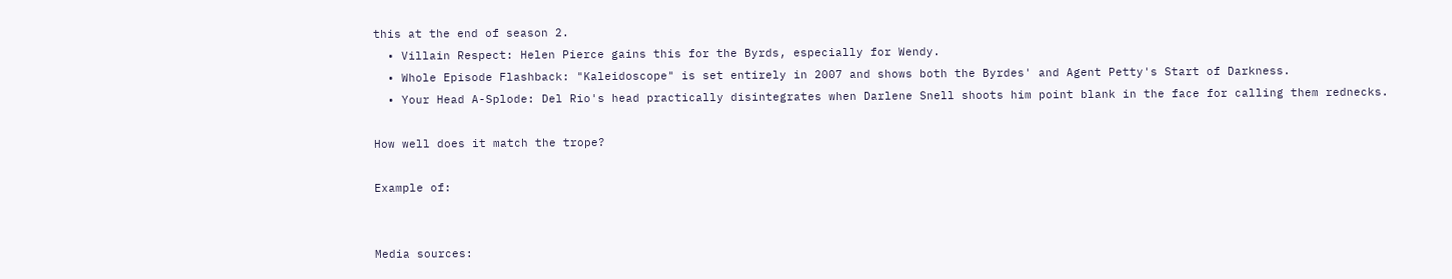this at the end of season 2.
  • Villain Respect: Helen Pierce gains this for the Byrds, especially for Wendy.
  • Whole Episode Flashback: "Kaleidoscope" is set entirely in 2007 and shows both the Byrdes' and Agent Petty's Start of Darkness.
  • Your Head A-Splode: Del Rio's head practically disintegrates when Darlene Snell shoots him point blank in the face for calling them rednecks.

How well does it match the trope?

Example of:


Media sources: